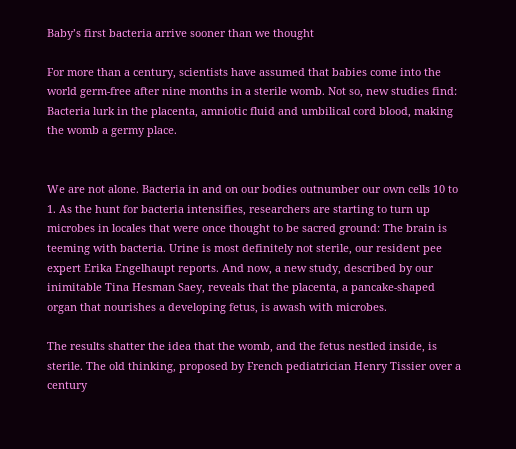Baby’s first bacteria arrive sooner than we thought

For more than a century, scientists have assumed that babies come into the world germ-free after nine months in a sterile womb. Not so, new studies find: Bacteria lurk in the placenta, amniotic fluid and umbilical cord blood, making the womb a germy place.


We are not alone. Bacteria in and on our bodies outnumber our own cells 10 to 1. As the hunt for bacteria intensifies, researchers are starting to turn up microbes in locales that were once thought to be sacred ground: The brain is teeming with bacteria. Urine is most definitely not sterile, our resident pee expert Erika Engelhaupt reports. And now, a new study, described by our inimitable Tina Hesman Saey, reveals that the placenta, a pancake-shaped organ that nourishes a developing fetus, is awash with microbes.

The results shatter the idea that the womb, and the fetus nestled inside, is sterile. The old thinking, proposed by French pediatrician Henry Tissier over a century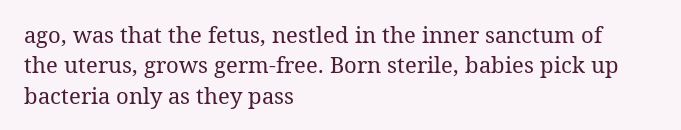ago, was that the fetus, nestled in the inner sanctum of the uterus, grows germ-free. Born sterile, babies pick up bacteria only as they pass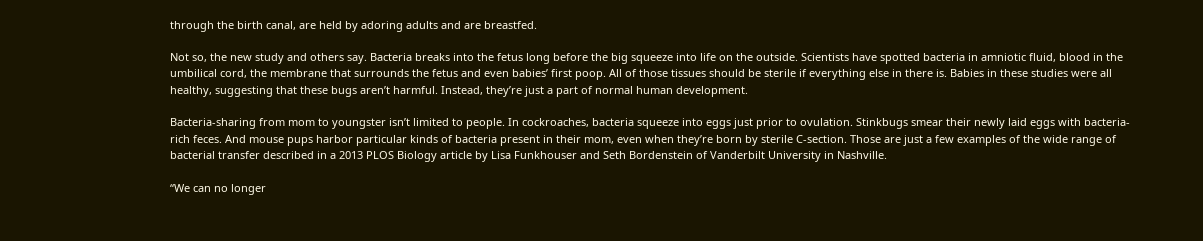through the birth canal, are held by adoring adults and are breastfed.

Not so, the new study and others say. Bacteria breaks into the fetus long before the big squeeze into life on the outside. Scientists have spotted bacteria in amniotic fluid, blood in the umbilical cord, the membrane that surrounds the fetus and even babies’ first poop. All of those tissues should be sterile if everything else in there is. Babies in these studies were all healthy, suggesting that these bugs aren’t harmful. Instead, they’re just a part of normal human development.

Bacteria-sharing from mom to youngster isn’t limited to people. In cockroaches, bacteria squeeze into eggs just prior to ovulation. Stinkbugs smear their newly laid eggs with bacteria-rich feces. And mouse pups harbor particular kinds of bacteria present in their mom, even when they’re born by sterile C-section. Those are just a few examples of the wide range of bacterial transfer described in a 2013 PLOS Biology article by Lisa Funkhouser and Seth Bordenstein of Vanderbilt University in Nashville.

“We can no longer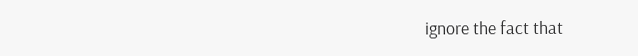ignore the fact that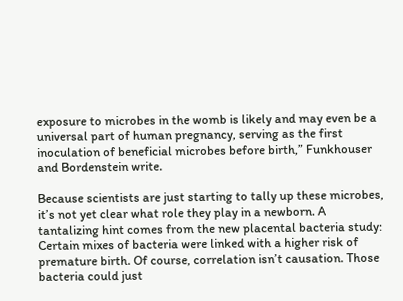exposure to microbes in the womb is likely and may even be a universal part of human pregnancy, serving as the first inoculation of beneficial microbes before birth,” Funkhouser and Bordenstein write.

Because scientists are just starting to tally up these microbes, it’s not yet clear what role they play in a newborn. A tantalizing hint comes from the new placental bacteria study: Certain mixes of bacteria were linked with a higher risk of premature birth. Of course, correlation isn’t causation. Those bacteria could just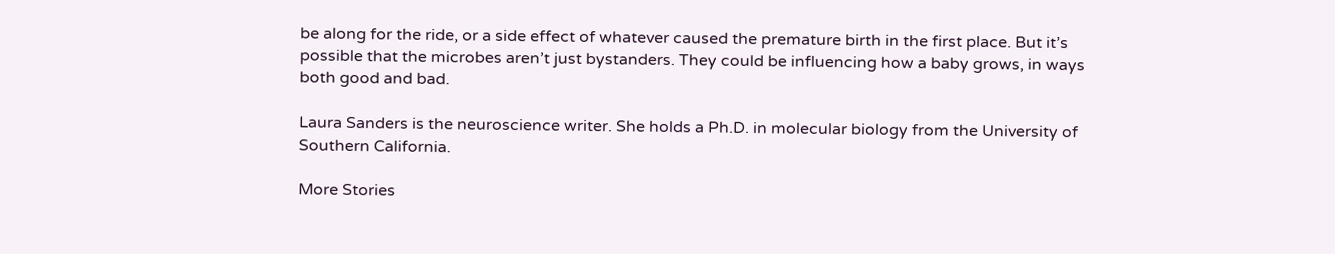be along for the ride, or a side effect of whatever caused the premature birth in the first place. But it’s possible that the microbes aren’t just bystanders. They could be influencing how a baby grows, in ways both good and bad.

Laura Sanders is the neuroscience writer. She holds a Ph.D. in molecular biology from the University of Southern California.

More Stories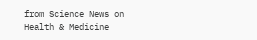from Science News on Health & Medicine